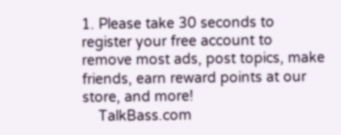1. Please take 30 seconds to register your free account to remove most ads, post topics, make friends, earn reward points at our store, and more!
    TalkBass.com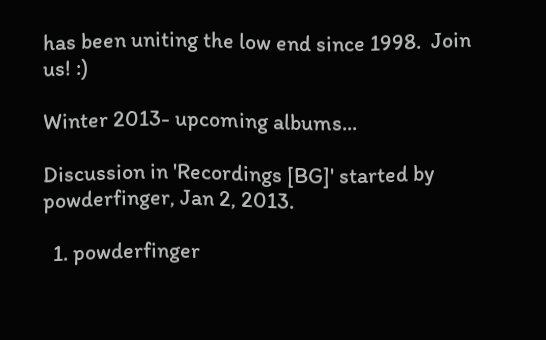has been uniting the low end since 1998.  Join us! :)

Winter 2013- upcoming albums...

Discussion in 'Recordings [BG]' started by powderfinger, Jan 2, 2013.

  1. powderfinger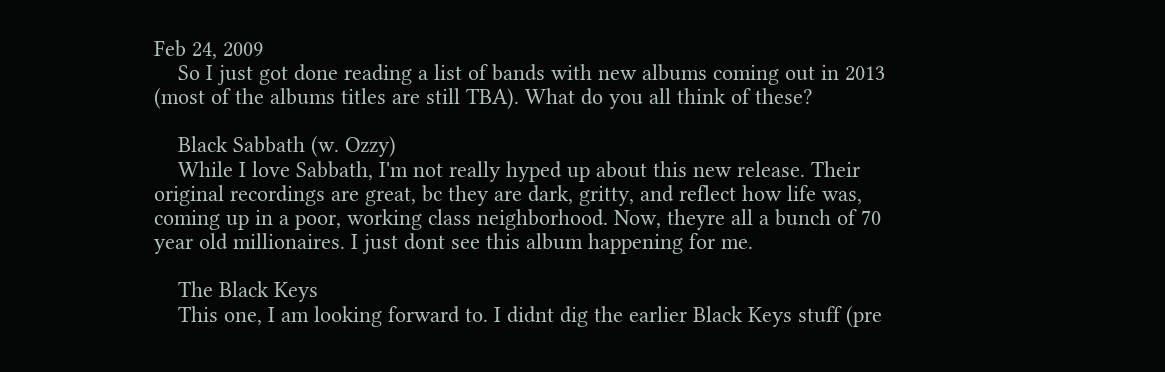Feb 24, 2009
    So I just got done reading a list of bands with new albums coming out in 2013 (most of the albums titles are still TBA). What do you all think of these?

    Black Sabbath (w. Ozzy)
    While I love Sabbath, I'm not really hyped up about this new release. Their original recordings are great, bc they are dark, gritty, and reflect how life was, coming up in a poor, working class neighborhood. Now, theyre all a bunch of 70 year old millionaires. I just dont see this album happening for me.

    The Black Keys
    This one, I am looking forward to. I didnt dig the earlier Black Keys stuff (pre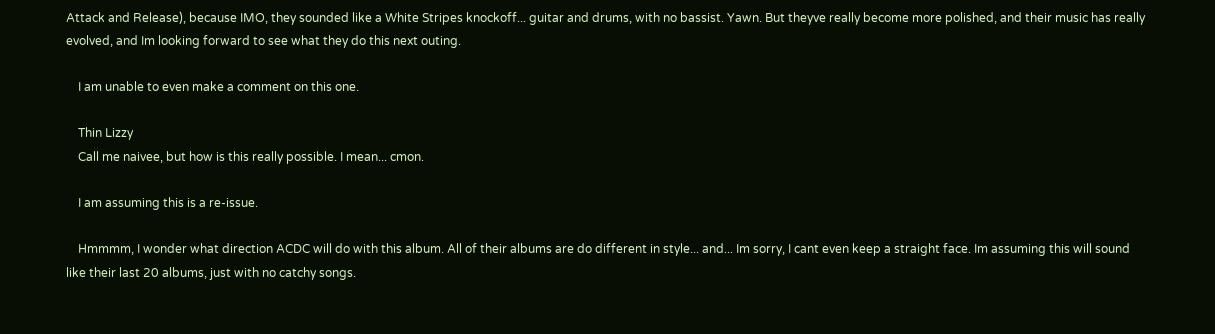Attack and Release), because IMO, they sounded like a White Stripes knockoff... guitar and drums, with no bassist. Yawn. But theyve really become more polished, and their music has really evolved, and Im looking forward to see what they do this next outing.

    I am unable to even make a comment on this one.

    Thin Lizzy
    Call me naivee, but how is this really possible. I mean... cmon.

    I am assuming this is a re-issue.

    Hmmmm, I wonder what direction ACDC will do with this album. All of their albums are do different in style... and... Im sorry, I cant even keep a straight face. Im assuming this will sound like their last 20 albums, just with no catchy songs.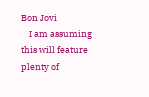Bon Jovi
    I am assuming this will feature plenty of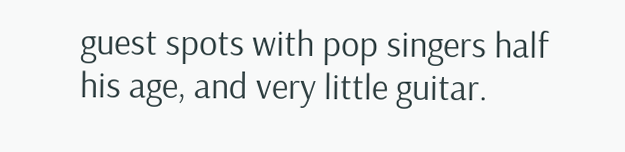guest spots with pop singers half his age, and very little guitar.